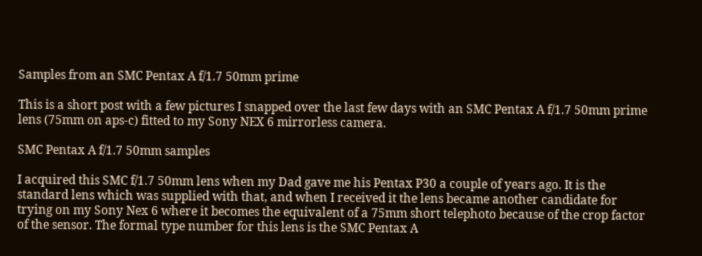Samples from an SMC Pentax A f/1.7 50mm prime

This is a short post with a few pictures I snapped over the last few days with an SMC Pentax A f/1.7 50mm prime lens (75mm on aps-c) fitted to my Sony NEX 6 mirrorless camera.

SMC Pentax A f/1.7 50mm samples

I acquired this SMC f/1.7 50mm lens when my Dad gave me his Pentax P30 a couple of years ago. It is the standard lens which was supplied with that, and when I received it the lens became another candidate for trying on my Sony Nex 6 where it becomes the equivalent of a 75mm short telephoto because of the crop factor of the sensor. The formal type number for this lens is the SMC Pentax A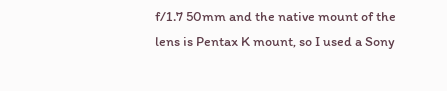f/1.7 50mm and the native mount of the lens is Pentax K mount, so I used a Sony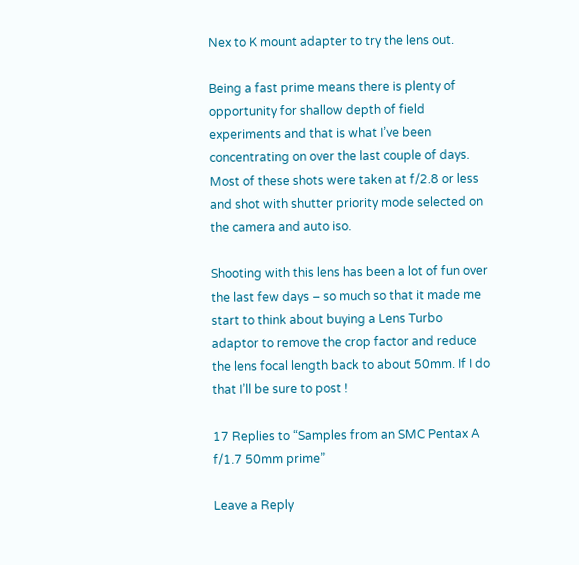Nex to K mount adapter to try the lens out.

Being a fast prime means there is plenty of opportunity for shallow depth of field experiments and that is what I’ve been concentrating on over the last couple of days. Most of these shots were taken at f/2.8 or less and shot with shutter priority mode selected on the camera and auto iso.

Shooting with this lens has been a lot of fun over the last few days – so much so that it made me start to think about buying a Lens Turbo adaptor to remove the crop factor and reduce the lens focal length back to about 50mm. If I do that I’ll be sure to post !

17 Replies to “Samples from an SMC Pentax A f/1.7 50mm prime”

Leave a Reply